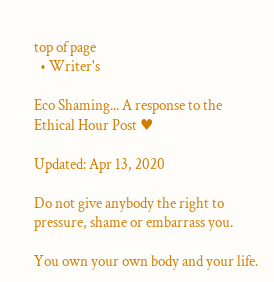top of page
  • Writer's

Eco Shaming... A response to the Ethical Hour Post ♥

Updated: Apr 13, 2020

Do not give anybody the right to pressure, shame or embarrass you.

You own your own body and your life.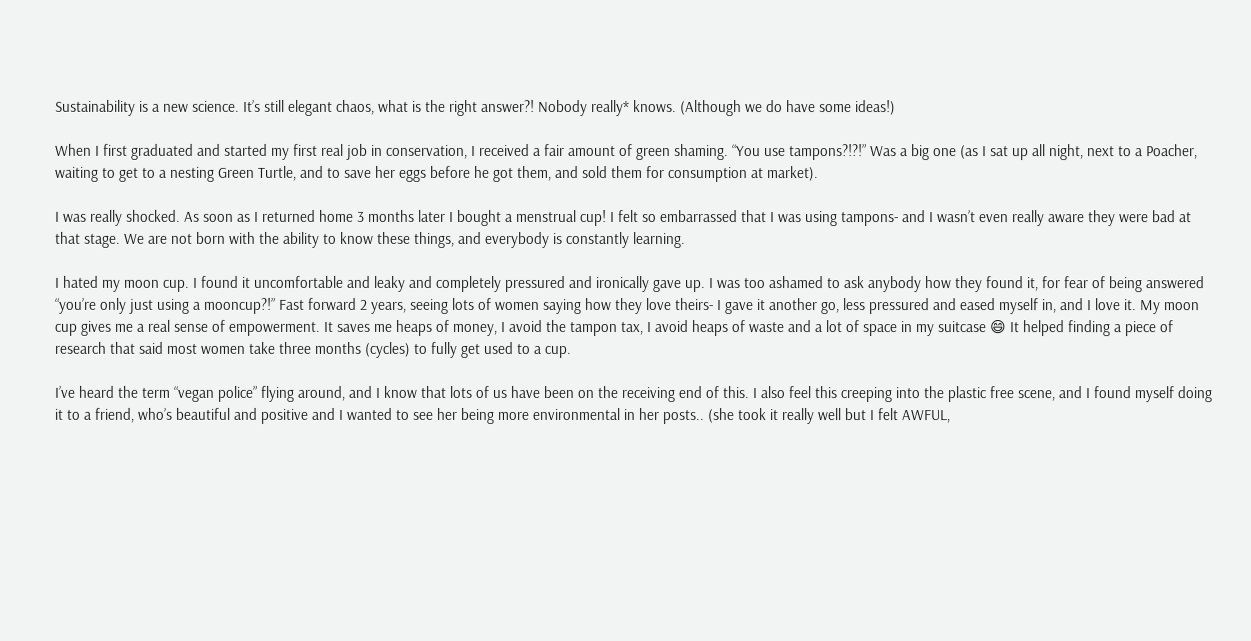Sustainability is a new science. It’s still elegant chaos, what is the right answer?! Nobody really* knows. (Although we do have some ideas!)

When I first graduated and started my first real job in conservation, I received a fair amount of green shaming. “You use tampons?!?!” Was a big one (as I sat up all night, next to a Poacher, waiting to get to a nesting Green Turtle, and to save her eggs before he got them, and sold them for consumption at market).

I was really shocked. As soon as I returned home 3 months later I bought a menstrual cup! I felt so embarrassed that I was using tampons- and I wasn’t even really aware they were bad at that stage. We are not born with the ability to know these things, and everybody is constantly learning.

I hated my moon cup. I found it uncomfortable and leaky and completely pressured and ironically gave up. I was too ashamed to ask anybody how they found it, for fear of being answered “you’re only just using a mooncup?!” Fast forward 2 years, seeing lots of women saying how they love theirs- I gave it another go, less pressured and eased myself in, and I love it. My moon cup gives me a real sense of empowerment. It saves me heaps of money, I avoid the tampon tax, I avoid heaps of waste and a lot of space in my suitcase 😄 It helped finding a piece of research that said most women take three months (cycles) to fully get used to a cup.

I’ve heard the term “vegan police” flying around, and I know that lots of us have been on the receiving end of this. I also feel this creeping into the plastic free scene, and I found myself doing it to a friend, who’s beautiful and positive and I wanted to see her being more environmental in her posts.. (she took it really well but I felt AWFUL,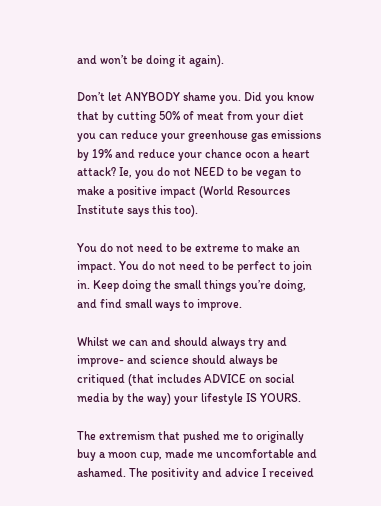and won’t be doing it again).

Don’t let ANYBODY shame you. Did you know that by cutting 50% of meat from your diet you can reduce your greenhouse gas emissions by 19% and reduce your chance ocon a heart attack? Ie, you do not NEED to be vegan to make a positive impact (World Resources Institute says this too).

You do not need to be extreme to make an impact. You do not need to be perfect to join in. Keep doing the small things you’re doing, and find small ways to improve.

Whilst we can and should always try and improve- and science should always be critiqued (that includes ADVICE on social media by the way) your lifestyle IS YOURS.

The extremism that pushed me to originally buy a moon cup, made me uncomfortable and ashamed. The positivity and advice I received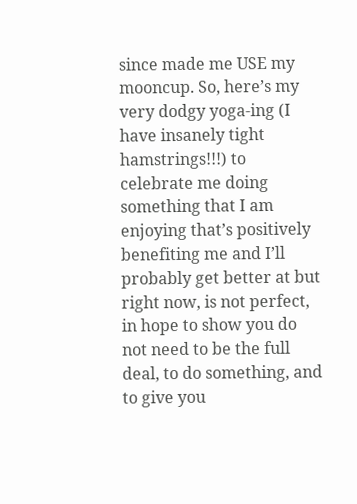since made me USE my mooncup. So, here’s my very dodgy yoga-ing (I have insanely tight hamstrings!!!) to celebrate me doing something that I am enjoying that’s positively benefiting me and I’ll probably get better at but right now, is not perfect, in hope to show you do not need to be the full deal, to do something, and to give you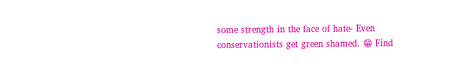some strength in the face of hate- Even conservationists get green shamed. 😁 Find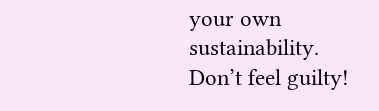your own sustainability. Don’t feel guilty!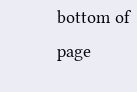bottom of page